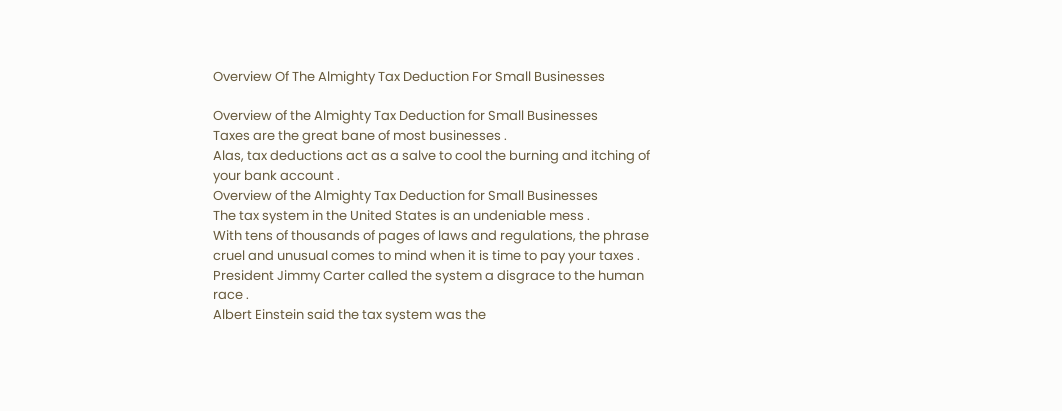Overview Of The Almighty Tax Deduction For Small Businesses

Overview of the Almighty Tax Deduction for Small Businesses
Taxes are the great bane of most businesses .
Alas, tax deductions act as a salve to cool the burning and itching of your bank account .
Overview of the Almighty Tax Deduction for Small Businesses
The tax system in the United States is an undeniable mess .
With tens of thousands of pages of laws and regulations, the phrase cruel and unusual comes to mind when it is time to pay your taxes .
President Jimmy Carter called the system a disgrace to the human race .
Albert Einstein said the tax system was the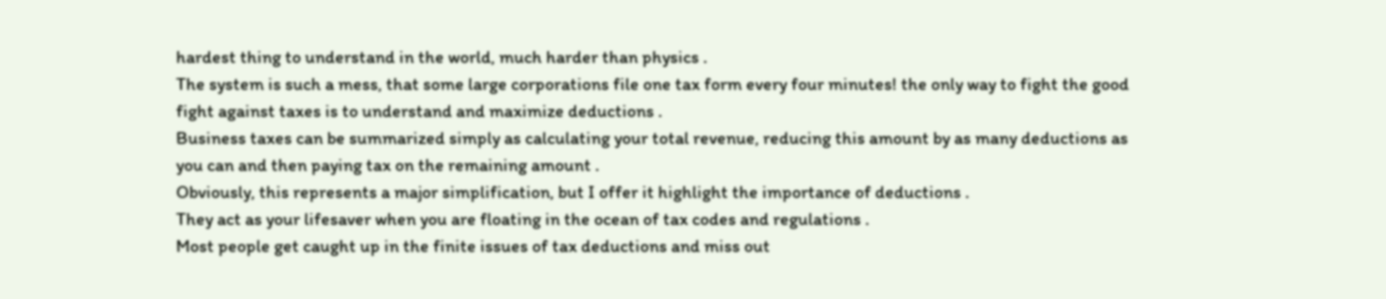hardest thing to understand in the world, much harder than physics .
The system is such a mess, that some large corporations file one tax form every four minutes! the only way to fight the good fight against taxes is to understand and maximize deductions .
Business taxes can be summarized simply as calculating your total revenue, reducing this amount by as many deductions as you can and then paying tax on the remaining amount .
Obviously, this represents a major simplification, but I offer it highlight the importance of deductions .
They act as your lifesaver when you are floating in the ocean of tax codes and regulations .
Most people get caught up in the finite issues of tax deductions and miss out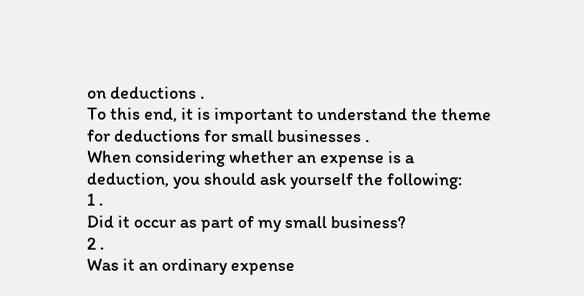on deductions .
To this end, it is important to understand the theme for deductions for small businesses .
When considering whether an expense is a deduction, you should ask yourself the following:
1 .
Did it occur as part of my small business?
2 .
Was it an ordinary expense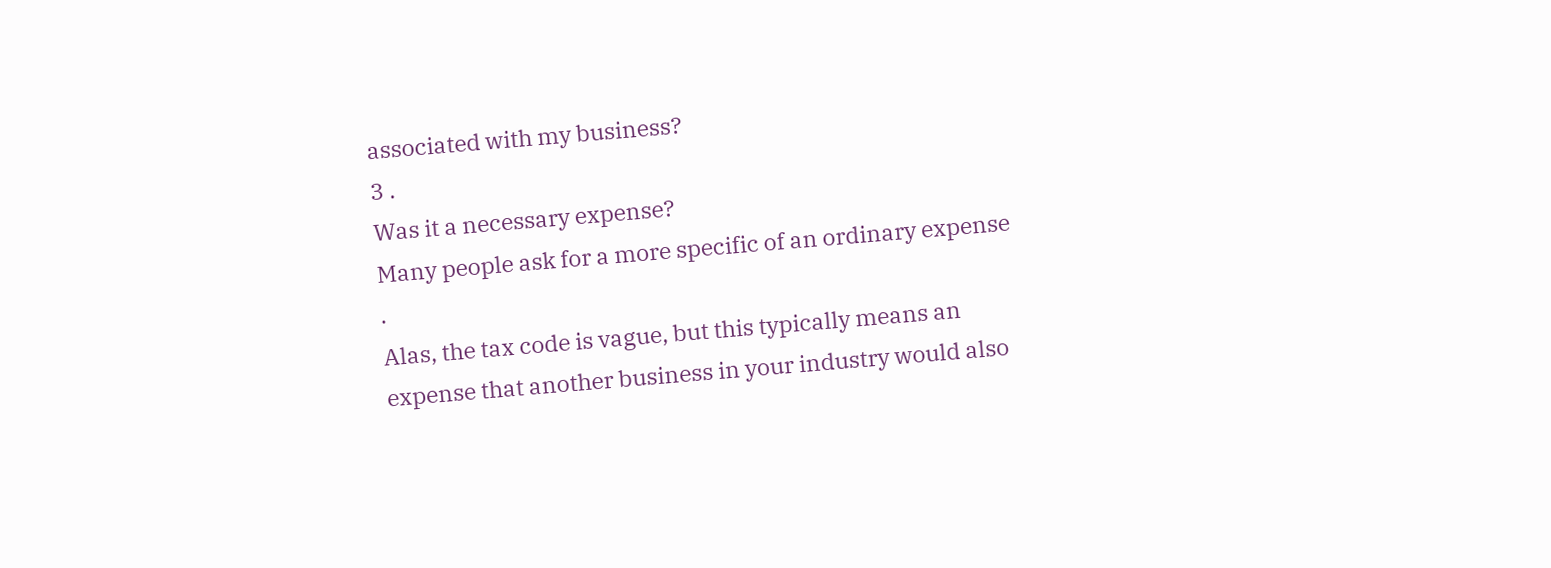associated with my business?
3 .
Was it a necessary expense?
Many people ask for a more specific of an ordinary expense .
Alas, the tax code is vague, but this typically means an expense that another business in your industry would also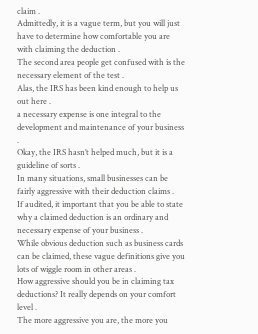claim .
Admittedly, it is a vague term, but you will just have to determine how comfortable you are with claiming the deduction .
The second area people get confused with is the necessary element of the test .
Alas, the IRS has been kind enough to help us out here .
a necessary expense is one integral to the development and maintenance of your business .
Okay, the IRS hasn’t helped much, but it is a guideline of sorts .
In many situations, small businesses can be fairly aggressive with their deduction claims .
If audited, it important that you be able to state why a claimed deduction is an ordinary and necessary expense of your business .
While obvious deduction such as business cards can be claimed, these vague definitions give you lots of wiggle room in other areas .
How aggressive should you be in claiming tax deductions? It really depends on your comfort level .
The more aggressive you are, the more you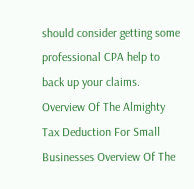should consider getting some professional CPA help to back up your claims.
Overview Of The Almighty Tax Deduction For Small Businesses Overview Of The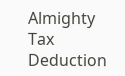Almighty Tax Deduction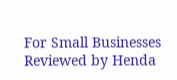For Small Businesses Reviewed by Henda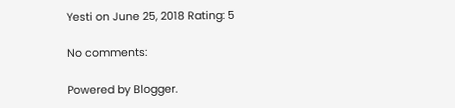Yesti on June 25, 2018 Rating: 5

No comments:

Powered by Blogger.